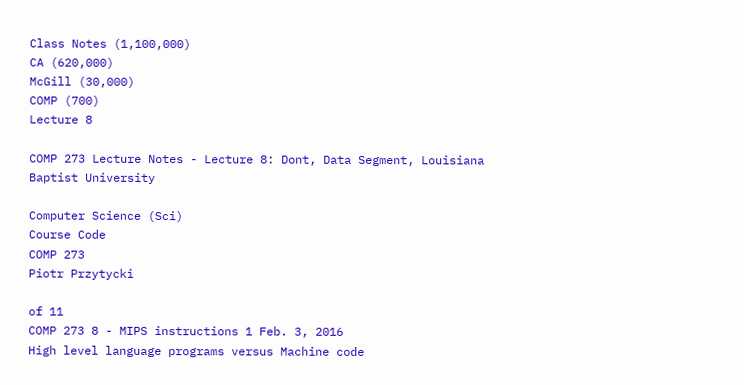Class Notes (1,100,000)
CA (620,000)
McGill (30,000)
COMP (700)
Lecture 8

COMP 273 Lecture Notes - Lecture 8: Dont, Data Segment, Louisiana Baptist University

Computer Science (Sci)
Course Code
COMP 273
Piotr Przytycki

of 11
COMP 273 8 - MIPS instructions 1 Feb. 3, 2016
High level language programs versus Machine code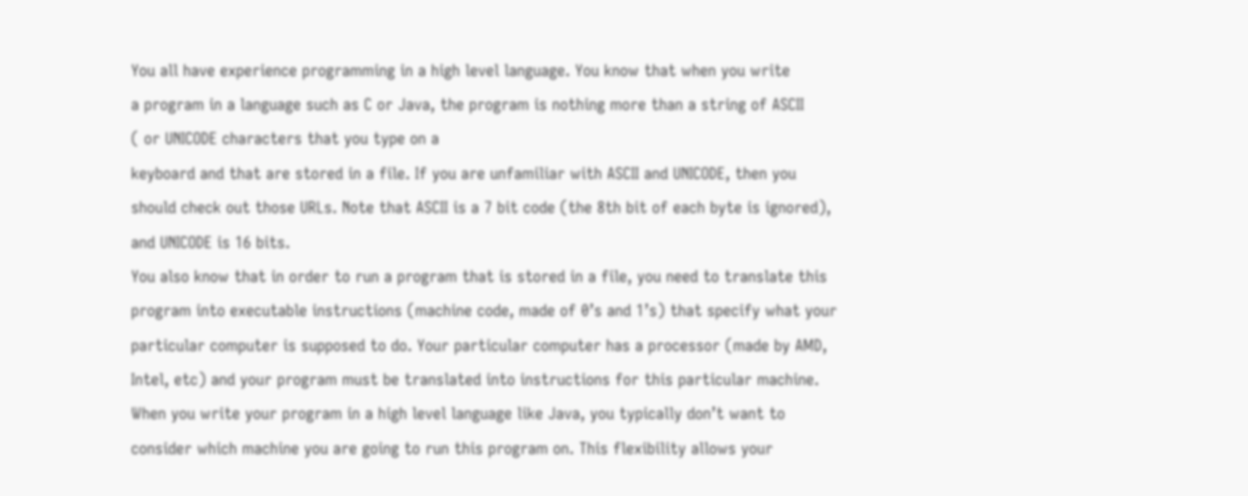You all have experience programming in a high level language. You know that when you write
a program in a language such as C or Java, the program is nothing more than a string of ASCII
( or UNICODE characters that you type on a
keyboard and that are stored in a file. If you are unfamiliar with ASCII and UNICODE, then you
should check out those URLs. Note that ASCII is a 7 bit code (the 8th bit of each byte is ignored),
and UNICODE is 16 bits.
You also know that in order to run a program that is stored in a file, you need to translate this
program into executable instructions (machine code, made of 0’s and 1’s) that specify what your
particular computer is supposed to do. Your particular computer has a processor (made by AMD,
Intel, etc) and your program must be translated into instructions for this particular machine.
When you write your program in a high level language like Java, you typically don’t want to
consider which machine you are going to run this program on. This flexibility allows your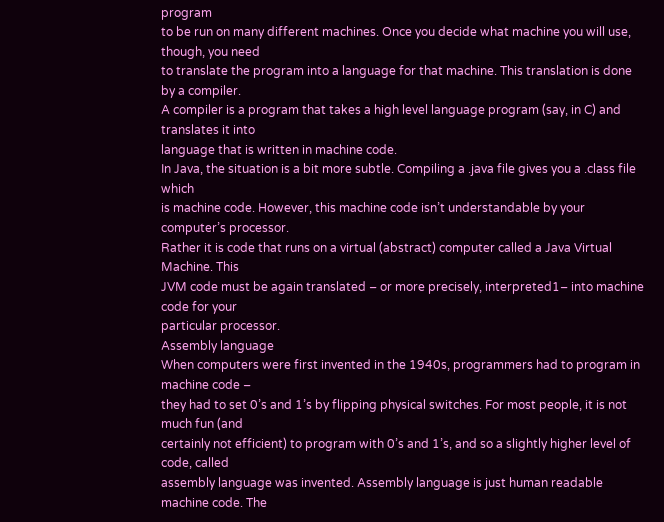program
to be run on many different machines. Once you decide what machine you will use, though, you need
to translate the program into a language for that machine. This translation is done by a compiler.
A compiler is a program that takes a high level language program (say, in C) and translates it into
language that is written in machine code.
In Java, the situation is a bit more subtle. Compiling a .java file gives you a .class file which
is machine code. However, this machine code isn’t understandable by your computer’s processor.
Rather it is code that runs on a virtual (abstract) computer called a Java Virtual Machine. This
JVM code must be again translated – or more precisely, interpreted1– into machine code for your
particular processor.
Assembly language
When computers were first invented in the 1940s, programmers had to program in machine code –
they had to set 0’s and 1’s by flipping physical switches. For most people, it is not much fun (and
certainly not efficient) to program with 0’s and 1’s, and so a slightly higher level of code, called
assembly language was invented. Assembly language is just human readable machine code. The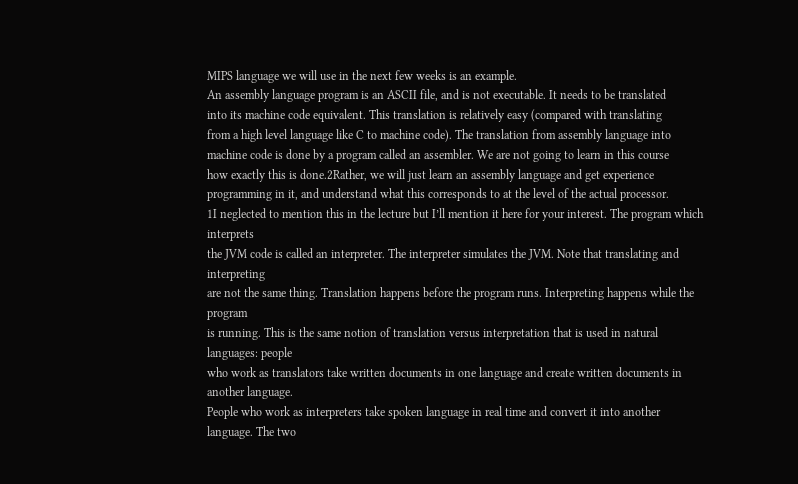MIPS language we will use in the next few weeks is an example.
An assembly language program is an ASCII file, and is not executable. It needs to be translated
into its machine code equivalent. This translation is relatively easy (compared with translating
from a high level language like C to machine code). The translation from assembly language into
machine code is done by a program called an assembler. We are not going to learn in this course
how exactly this is done.2Rather, we will just learn an assembly language and get experience
programming in it, and understand what this corresponds to at the level of the actual processor.
1I neglected to mention this in the lecture but I’ll mention it here for your interest. The program which interprets
the JVM code is called an interpreter. The interpreter simulates the JVM. Note that translating and interpreting
are not the same thing. Translation happens before the program runs. Interpreting happens while the program
is running. This is the same notion of translation versus interpretation that is used in natural languages: people
who work as translators take written documents in one language and create written documents in another language.
People who work as interpreters take spoken language in real time and convert it into another language. The two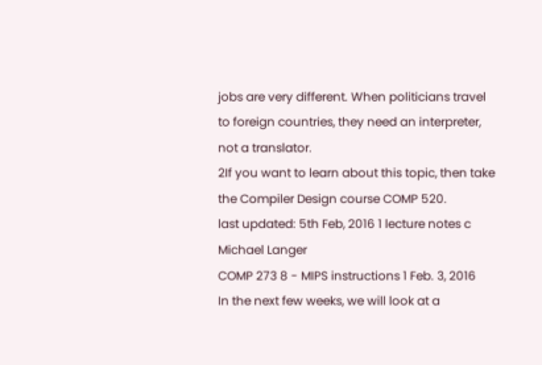jobs are very different. When politicians travel to foreign countries, they need an interpreter, not a translator.
2If you want to learn about this topic, then take the Compiler Design course COMP 520.
last updated: 5th Feb, 2016 1 lecture notes c
Michael Langer
COMP 273 8 - MIPS instructions 1 Feb. 3, 2016
In the next few weeks, we will look at a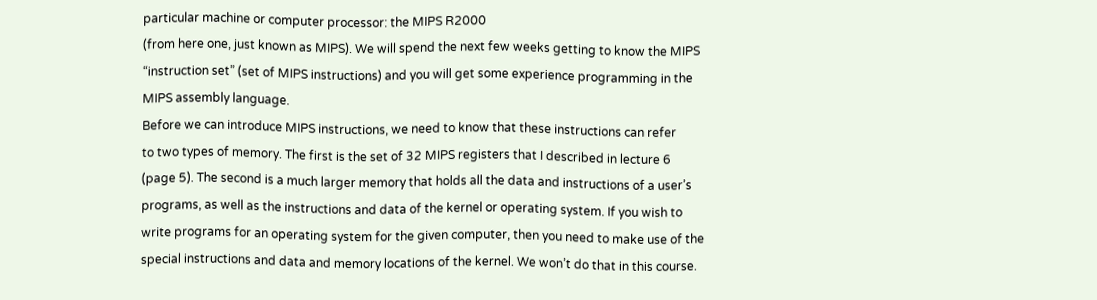particular machine or computer processor: the MIPS R2000
(from here one, just known as MIPS). We will spend the next few weeks getting to know the MIPS
“instruction set” (set of MIPS instructions) and you will get some experience programming in the
MIPS assembly language.
Before we can introduce MIPS instructions, we need to know that these instructions can refer
to two types of memory. The first is the set of 32 MIPS registers that I described in lecture 6
(page 5). The second is a much larger memory that holds all the data and instructions of a user’s
programs, as well as the instructions and data of the kernel or operating system. If you wish to
write programs for an operating system for the given computer, then you need to make use of the
special instructions and data and memory locations of the kernel. We won’t do that in this course.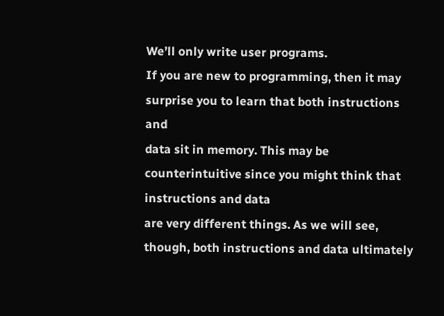We’ll only write user programs.
If you are new to programming, then it may surprise you to learn that both instructions and
data sit in memory. This may be counterintuitive since you might think that instructions and data
are very different things. As we will see, though, both instructions and data ultimately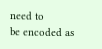need to
be encoded as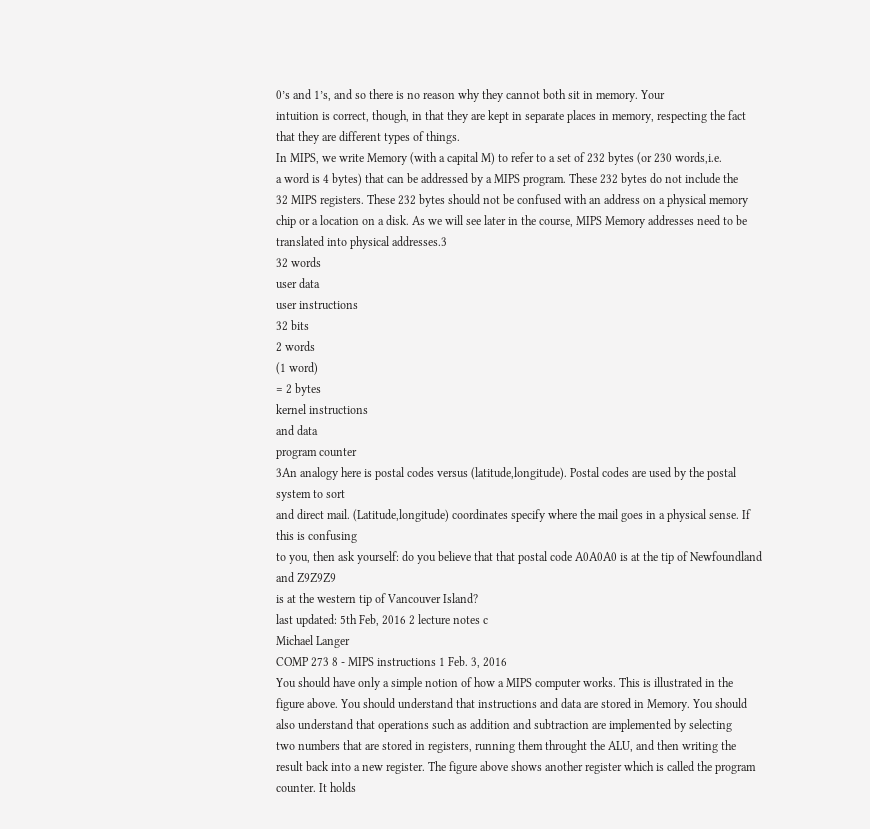0’s and 1’s, and so there is no reason why they cannot both sit in memory. Your
intuition is correct, though, in that they are kept in separate places in memory, respecting the fact
that they are different types of things.
In MIPS, we write Memory (with a capital M) to refer to a set of 232 bytes (or 230 words,i.e.
a word is 4 bytes) that can be addressed by a MIPS program. These 232 bytes do not include the
32 MIPS registers. These 232 bytes should not be confused with an address on a physical memory
chip or a location on a disk. As we will see later in the course, MIPS Memory addresses need to be
translated into physical addresses.3
32 words
user data
user instructions
32 bits
2 words
(1 word)
= 2 bytes
kernel instructions
and data
program counter
3An analogy here is postal codes versus (latitude,longitude). Postal codes are used by the postal system to sort
and direct mail. (Latitude,longitude) coordinates specify where the mail goes in a physical sense. If this is confusing
to you, then ask yourself: do you believe that that postal code A0A0A0 is at the tip of Newfoundland and Z9Z9Z9
is at the western tip of Vancouver Island?
last updated: 5th Feb, 2016 2 lecture notes c
Michael Langer
COMP 273 8 - MIPS instructions 1 Feb. 3, 2016
You should have only a simple notion of how a MIPS computer works. This is illustrated in the
figure above. You should understand that instructions and data are stored in Memory. You should
also understand that operations such as addition and subtraction are implemented by selecting
two numbers that are stored in registers, running them throught the ALU, and then writing the
result back into a new register. The figure above shows another register which is called the program
counter. It holds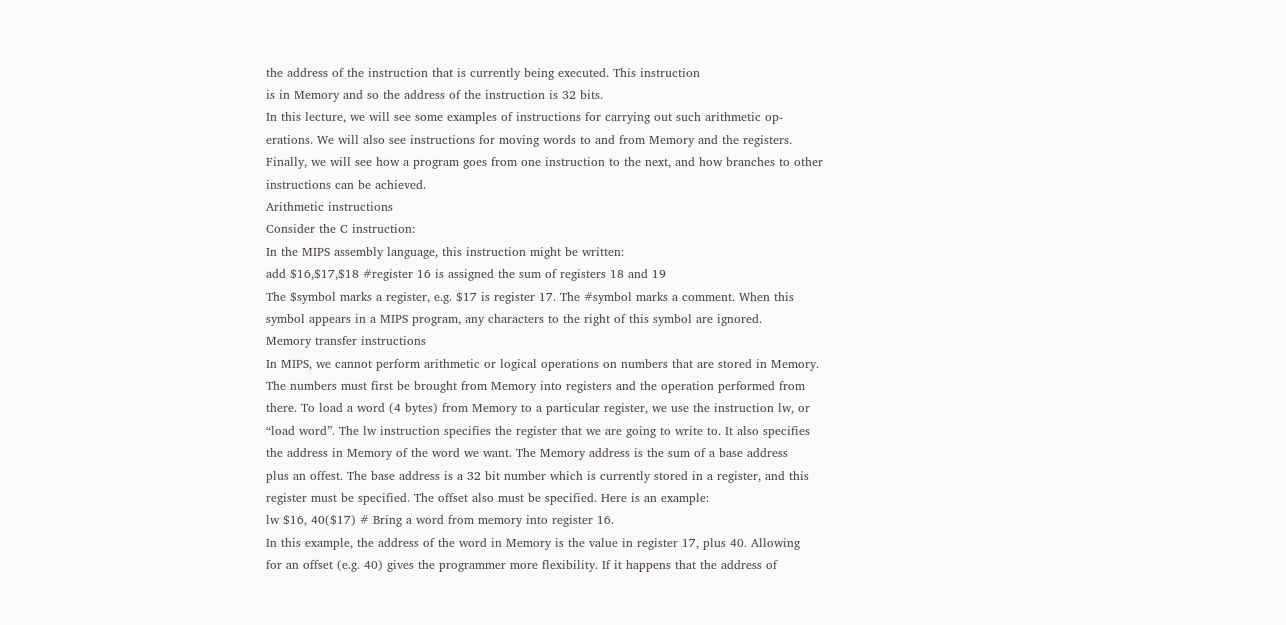the address of the instruction that is currently being executed. This instruction
is in Memory and so the address of the instruction is 32 bits.
In this lecture, we will see some examples of instructions for carrying out such arithmetic op-
erations. We will also see instructions for moving words to and from Memory and the registers.
Finally, we will see how a program goes from one instruction to the next, and how branches to other
instructions can be achieved.
Arithmetic instructions
Consider the C instruction:
In the MIPS assembly language, this instruction might be written:
add $16,$17,$18 #register 16 is assigned the sum of registers 18 and 19
The $symbol marks a register, e.g. $17 is register 17. The #symbol marks a comment. When this
symbol appears in a MIPS program, any characters to the right of this symbol are ignored.
Memory transfer instructions
In MIPS, we cannot perform arithmetic or logical operations on numbers that are stored in Memory.
The numbers must first be brought from Memory into registers and the operation performed from
there. To load a word (4 bytes) from Memory to a particular register, we use the instruction lw, or
“load word”. The lw instruction specifies the register that we are going to write to. It also specifies
the address in Memory of the word we want. The Memory address is the sum of a base address
plus an offest. The base address is a 32 bit number which is currently stored in a register, and this
register must be specified. The offset also must be specified. Here is an example:
lw $16, 40($17) # Bring a word from memory into register 16.
In this example, the address of the word in Memory is the value in register 17, plus 40. Allowing
for an offset (e.g. 40) gives the programmer more flexibility. If it happens that the address of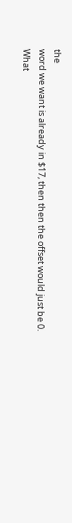the
word we want is already in $17, then then the offset would just be 0.
What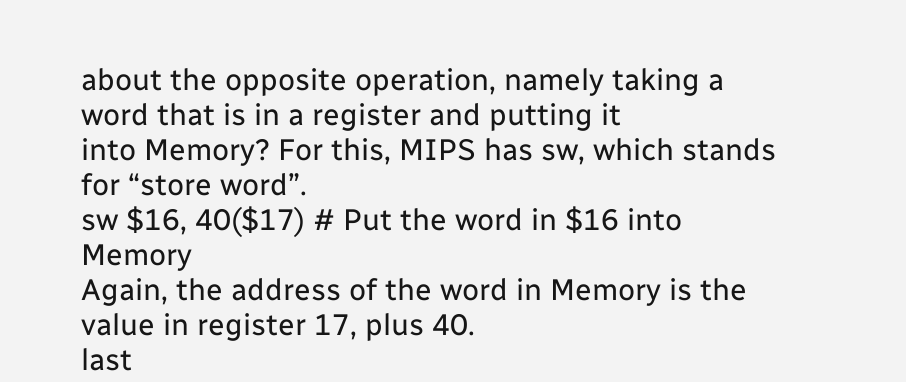about the opposite operation, namely taking a word that is in a register and putting it
into Memory? For this, MIPS has sw, which stands for “store word”.
sw $16, 40($17) # Put the word in $16 into Memory
Again, the address of the word in Memory is the value in register 17, plus 40.
last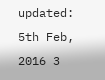updated: 5th Feb, 2016 3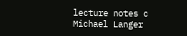lecture notes c
Michael Langer